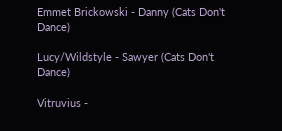Emmet Brickowski - Danny (Cats Don't Dance)

Lucy/Wildstyle - Sawyer (Cats Don't Dance)

Vitruvius -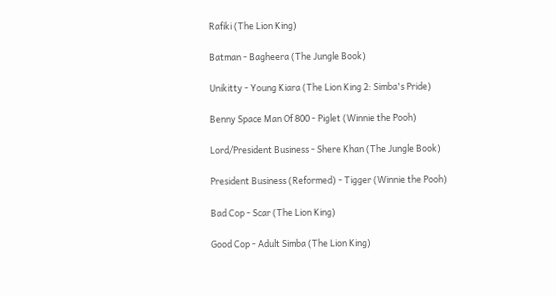Rafiki (The Lion King)

Batman - Bagheera (The Jungle Book)

Unikitty - Young Kiara (The Lion King 2: Simba's Pride)

Benny Space Man Of 800 - Piglet (Winnie the Pooh)

Lord/President Business - Shere Khan (The Jungle Book)

President Business (Reformed) - Tigger (Winnie the Pooh)

Bad Cop - Scar (The Lion King)

Good Cop - Adult Simba (The Lion King)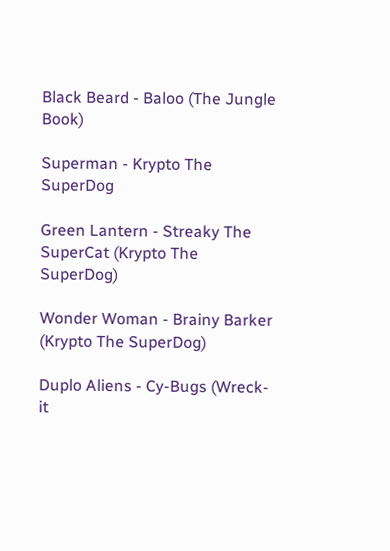Black Beard - Baloo (The Jungle Book)

Superman - Krypto The SuperDog

Green Lantern - Streaky The SuperCat (Krypto The SuperDog)

Wonder Woman - Brainy Barker (Krypto The SuperDog)

Duplo Aliens - Cy-Bugs (Wreck-it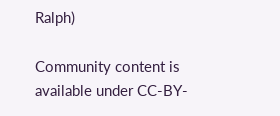Ralph)

Community content is available under CC-BY-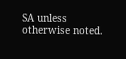SA unless otherwise noted.